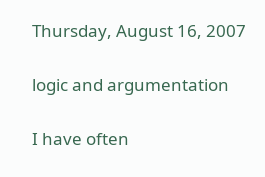Thursday, August 16, 2007

logic and argumentation

I have often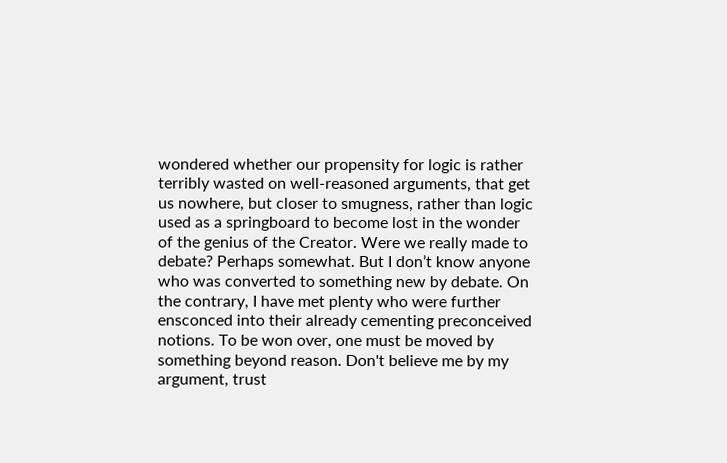wondered whether our propensity for logic is rather terribly wasted on well-reasoned arguments, that get us nowhere, but closer to smugness, rather than logic used as a springboard to become lost in the wonder of the genius of the Creator. Were we really made to debate? Perhaps somewhat. But I don’t know anyone who was converted to something new by debate. On the contrary, I have met plenty who were further ensconced into their already cementing preconceived notions. To be won over, one must be moved by something beyond reason. Don't believe me by my argument, trust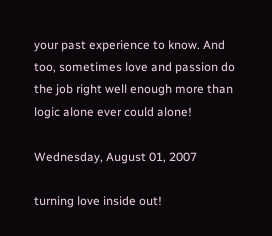your past experience to know. And too, sometimes love and passion do the job right well enough more than logic alone ever could alone!

Wednesday, August 01, 2007

turning love inside out!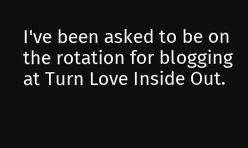I've been asked to be on the rotation for blogging at Turn Love Inside Out.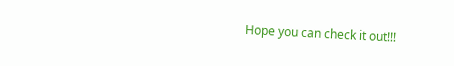Hope you can check it out!!!